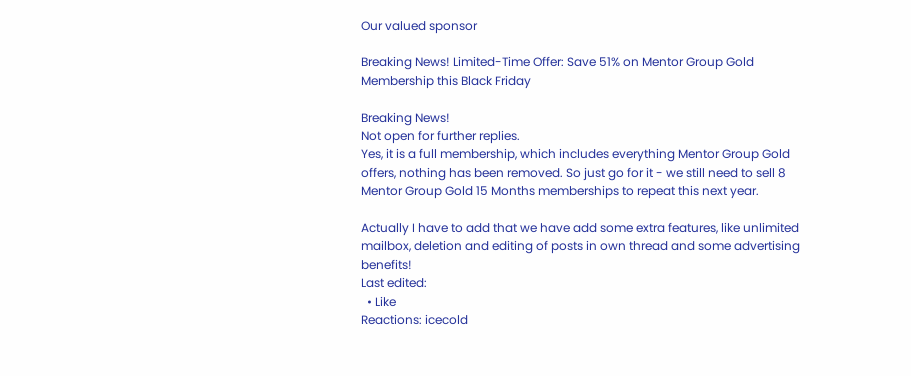Our valued sponsor

Breaking News! Limited-Time Offer: Save 51% on Mentor Group Gold Membership this Black Friday

Breaking News!
Not open for further replies.
Yes, it is a full membership, which includes everything Mentor Group Gold offers, nothing has been removed. So just go for it - we still need to sell 8 Mentor Group Gold 15 Months memberships to repeat this next year.

Actually I have to add that we have add some extra features, like unlimited mailbox, deletion and editing of posts in own thread and some advertising benefits!
Last edited:
  • Like
Reactions: icecold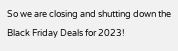So we are closing and shutting down the Black Friday Deals for 2023!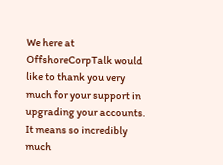We here at OffshoreCorpTalk would like to thank you very much for your support in upgrading your accounts. It means so incredibly much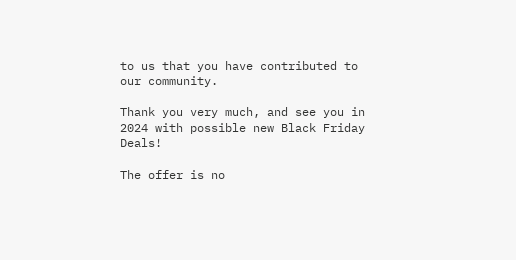to us that you have contributed to our community.

Thank you very much, and see you in 2024 with possible new Black Friday Deals!

The offer is no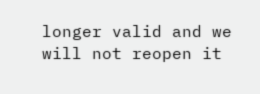longer valid and we will not reopen it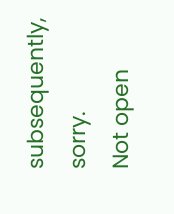subsequently, sorry.
Not open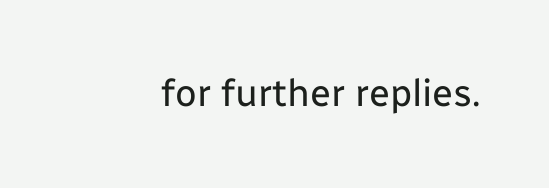for further replies.